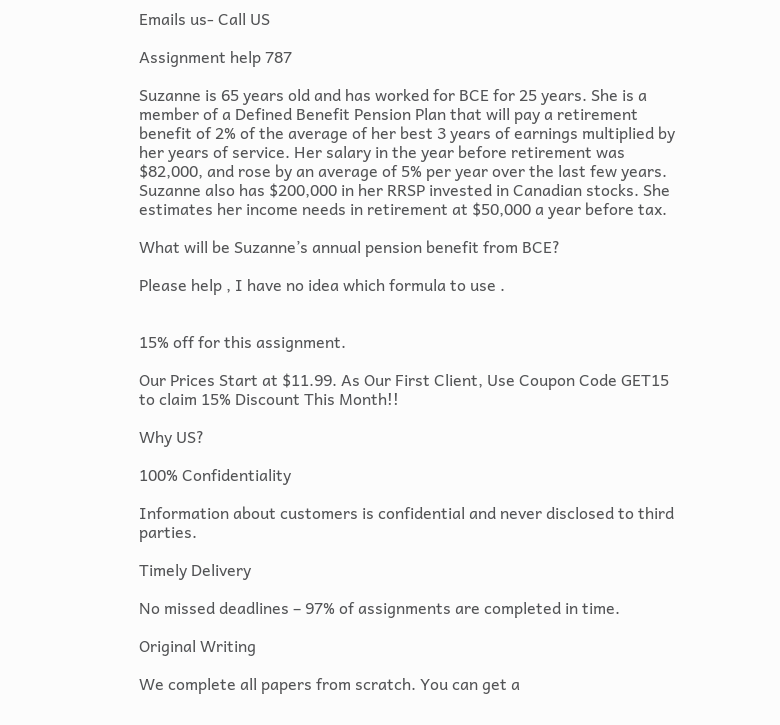Emails us- Call US

Assignment help 787

Suzanne is 65 years old and has worked for BCE for 25 years. She is a member of a Defined Benefit Pension Plan that will pay a retirement benefit of 2% of the average of her best 3 years of earnings multiplied by her years of service. Her salary in the year before retirement was $82,000, and rose by an average of 5% per year over the last few years. Suzanne also has $200,000 in her RRSP invested in Canadian stocks. She estimates her income needs in retirement at $50,000 a year before tax.

What will be Suzanne’s annual pension benefit from BCE?

Please help , I have no idea which formula to use .


15% off for this assignment.

Our Prices Start at $11.99. As Our First Client, Use Coupon Code GET15 to claim 15% Discount This Month!!

Why US?

100% Confidentiality

Information about customers is confidential and never disclosed to third parties.

Timely Delivery

No missed deadlines – 97% of assignments are completed in time.

Original Writing

We complete all papers from scratch. You can get a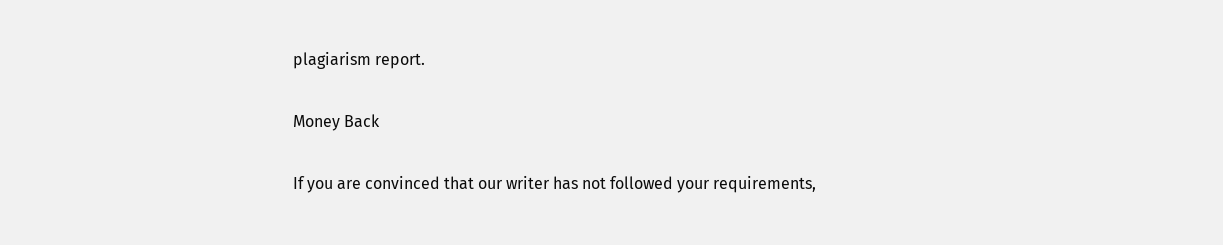plagiarism report.

Money Back

If you are convinced that our writer has not followed your requirements,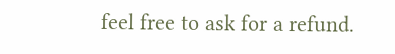feel free to ask for a refund.